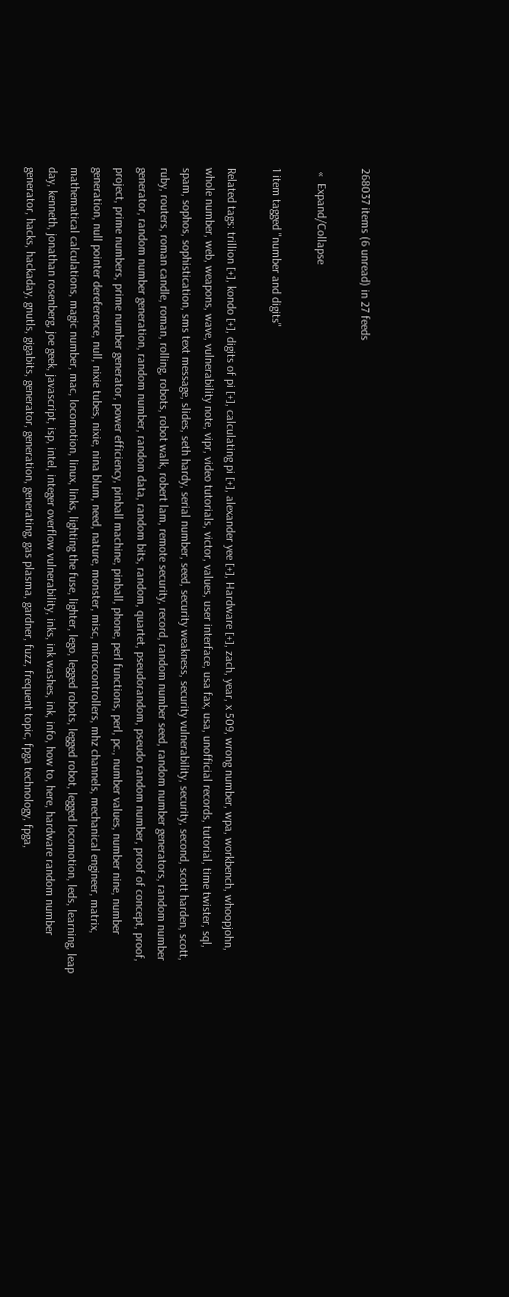268037 items (6 unread) in 27 feeds

 «  Expand/Collapse

1 item tagged "number and digits"

Related tags: trillion [+], kondo [+], digits of pi [+], calculating pi [+], alexander yee [+], Hardware [+], zach, year, x 509, wrong number, wpa, workbench, whoopjohn, whole number, web, weapons, wave, vulnerability note, vipr, video tutorials, victor, values, user interface, usa fax, usa, unofficial records, tutorial, time twister, sql, spam, sophos, sophistication, sms text message, slides, seth hardy, serial number, seed, security weakness, security vulnerability, security, second, scott harden, scott, ruby, routers, roman candle, roman, rolling, robots, robot walk, robert lam, remote security, record, random number seed, random number generators, random number generator, random number generation, random number, random data, random bits, random, quartet, pseudorandom, pseudo random number, proof of concept, proof, project, prime numbers, prime number generator, power efficiency, pinball machine, pinball, phone, perl functions, perl, pc., number values, number nine, number generation, null pointer dereference, null, nixie tubes, nixie, nina blum, need, nature, monster, misc, microcontrollers, mhz channels, mechanical engineer, matrix, mathematical calculations, magic number, mac, locomotion, linux, links, lighting the fuse, lighter, lego, legged robots, legged robot, legged locomotion, leds, learning, leap day, kenneth, jonathan rosenberg, joe geek, javascript, isp, intel, integer overflow vulnerability, inks, ink washes, ink, info, how to, here, hardware random number generator, hacks, hackaday, gnutls, gigabits, generator, generation, generating, gas plasma, gardner, fuzz, frequent topic, fpga technology, fpga,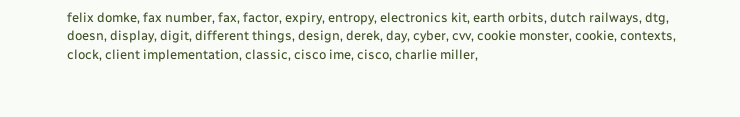felix domke, fax number, fax, factor, expiry, entropy, electronics kit, earth orbits, dutch railways, dtg, doesn, display, digit, different things, design, derek, day, cyber, cvv, cookie monster, cookie, contexts, clock, client implementation, classic, cisco ime, cisco, charlie miller,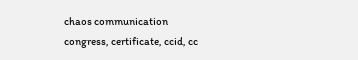chaos communication congress, certificate, ccid, cc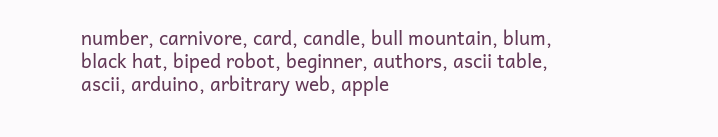number, carnivore, card, candle, bull mountain, blum, black hat, biped robot, beginner, authors, ascii table, ascii, arduino, arbitrary web, apple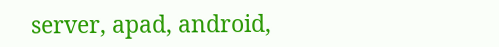server, apad, android,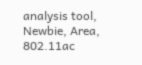analysis tool, Newbie, Area, 802.11ac